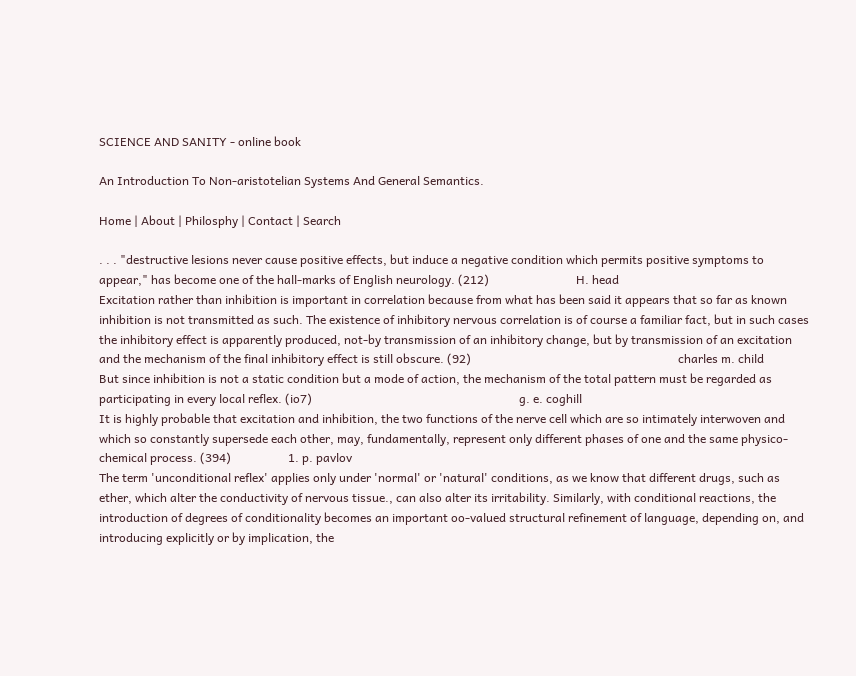SCIENCE AND SANITY - online book

An Introduction To Non-aristotelian Systems And General Semantics.

Home | About | Philosphy | Contact | Search

. . . "destructive lesions never cause positive effects, but induce a negative condition which permits positive symptoms to appear," has become one of the hall-marks of English neurology. (212)                             H. head
Excitation rather than inhibition is important in correlation because from what has been said it appears that so far as known inhibition is not transmitted as such. The existence of inhibitory nervous correlation is of course a familiar fact, but in such cases the inhibitory effect is apparently produced, not-by transmission of an inhibitory change, but by transmission of an excitation and the mechanism of the final inhibitory effect is still obscure. (92)                                                                     charles m. child
But since inhibition is not a static condition but a mode of action, the mechanism of the total pattern must be regarded as participating in every local reflex. (io7)                                                                     g. e. coghill
It is highly probable that excitation and inhibition, the two functions of the nerve cell which are so intimately interwoven and which so constantly supersede each other, may, fundamentally, represent only different phases of one and the same physico-chemical process. (394)                   1. p. pavlov
The term 'unconditional reflex' applies only under 'normal' or 'natural' conditions, as we know that different drugs, such as ether, which alter the conductivity of nervous tissue., can also alter its irritability. Similarly, with conditional reactions, the introduction of degrees of conditionality becomes an important oo-valued structural refinement of language, depending on, and introducing explicitly or by implication, the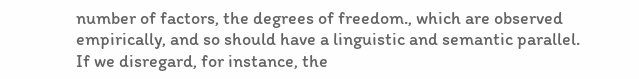number of factors, the degrees of freedom., which are observed empirically, and so should have a linguistic and semantic parallel.
If we disregard, for instance, the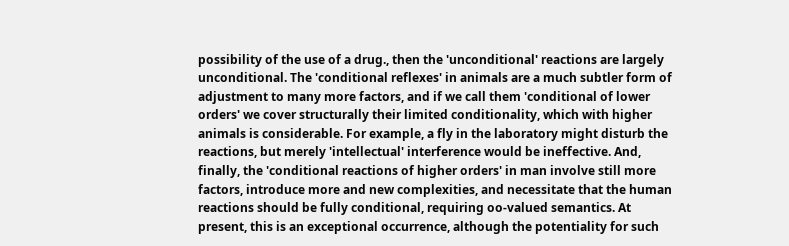possibility of the use of a drug., then the 'unconditional' reactions are largely unconditional. The 'conditional reflexes' in animals are a much subtler form of adjustment to many more factors, and if we call them 'conditional of lower orders' we cover structurally their limited conditionality, which with higher animals is considerable. For example, a fly in the laboratory might disturb the reactions, but merely 'intellectual' interference would be ineffective. And, finally, the 'conditional reactions of higher orders' in man involve still more factors, introduce more and new complexities, and necessitate that the human reactions should be fully conditional, requiring oo-valued semantics. At present, this is an exceptional occurrence, although the potentiality for such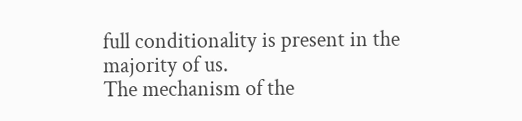full conditionality is present in the majority of us.
The mechanism of the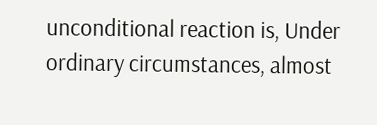unconditional reaction is, Under ordinary circumstances, almost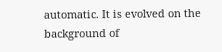automatic. It is evolved on the background of